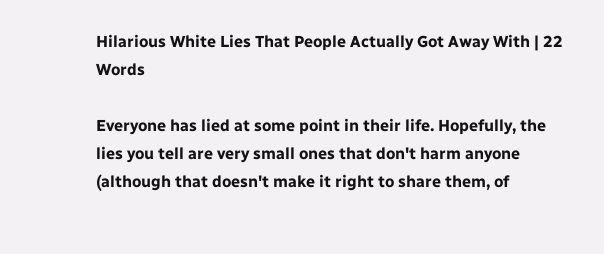Hilarious White Lies That People Actually Got Away With | 22 Words

Everyone has lied at some point in their life. Hopefully, the lies you tell are very small ones that don't harm anyone (although that doesn't make it right to share them, of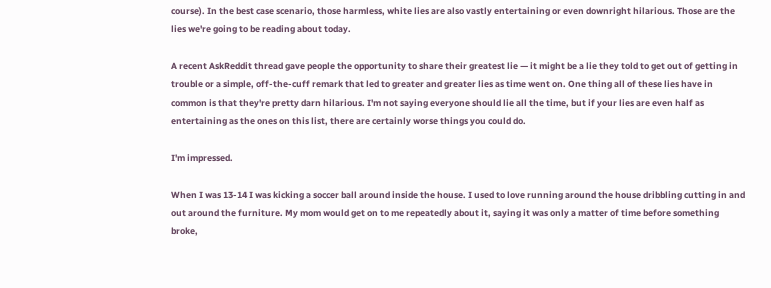course). In the best case scenario, those harmless, white lies are also vastly entertaining or even downright hilarious. Those are the lies we're going to be reading about today.

A recent AskReddit thread gave people the opportunity to share their greatest lie — it might be a lie they told to get out of getting in trouble or a simple, off-the-cuff remark that led to greater and greater lies as time went on. One thing all of these lies have in common is that they're pretty darn hilarious. I'm not saying everyone should lie all the time, but if your lies are even half as entertaining as the ones on this list, there are certainly worse things you could do.

I'm impressed.

When I was 13-14 I was kicking a soccer ball around inside the house. I used to love running around the house dribbling cutting in and out around the furniture. My mom would get on to me repeatedly about it, saying it was only a matter of time before something broke,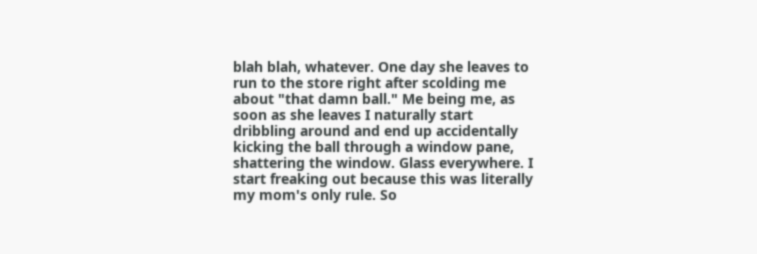blah blah, whatever. One day she leaves to run to the store right after scolding me about "that damn ball." Me being me, as soon as she leaves I naturally start dribbling around and end up accidentally kicking the ball through a window pane, shattering the window. Glass everywhere. I start freaking out because this was literally my mom's only rule. So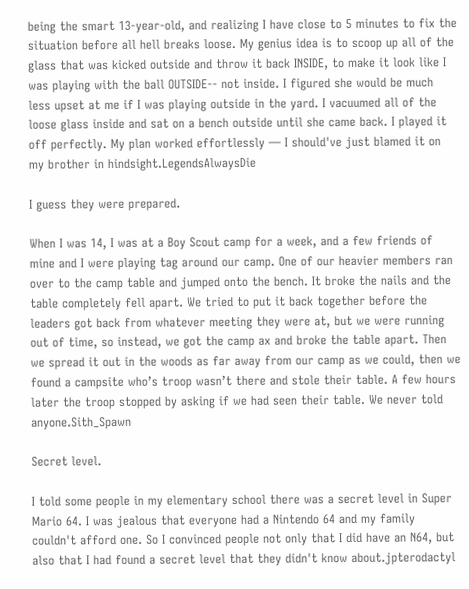being the smart 13-year-old, and realizing I have close to 5 minutes to fix the situation before all hell breaks loose. My genius idea is to scoop up all of the glass that was kicked outside and throw it back INSIDE, to make it look like I was playing with the ball OUTSIDE-- not inside. I figured she would be much less upset at me if I was playing outside in the yard. I vacuumed all of the loose glass inside and sat on a bench outside until she came back. I played it off perfectly. My plan worked effortlessly — I should've just blamed it on my brother in hindsight.LegendsAlwaysDie

I guess they were prepared.

When I was 14, I was at a Boy Scout camp for a week, and a few friends of mine and I were playing tag around our camp. One of our heavier members ran over to the camp table and jumped onto the bench. It broke the nails and the table completely fell apart. We tried to put it back together before the leaders got back from whatever meeting they were at, but we were running out of time, so instead, we got the camp ax and broke the table apart. Then we spread it out in the woods as far away from our camp as we could, then we found a campsite who’s troop wasn’t there and stole their table. A few hours later the troop stopped by asking if we had seen their table. We never told anyone.Sith_Spawn

Secret level.

I told some people in my elementary school there was a secret level in Super Mario 64. I was jealous that everyone had a Nintendo 64 and my family couldn't afford one. So I convinced people not only that I did have an N64, but also that I had found a secret level that they didn't know about.jpterodactyl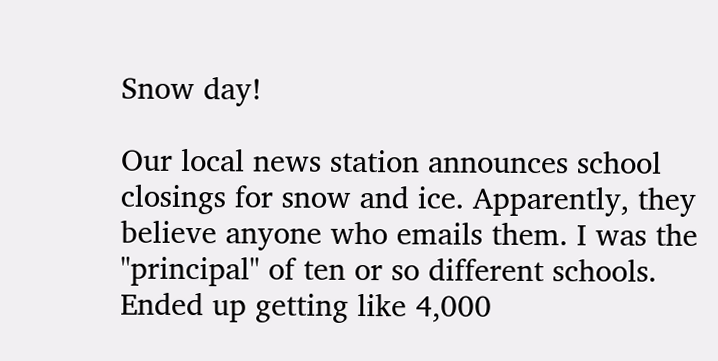Snow day!

Our local news station announces school closings for snow and ice. Apparently, they believe anyone who emails them. I was the "principal" of ten or so different schools. Ended up getting like 4,000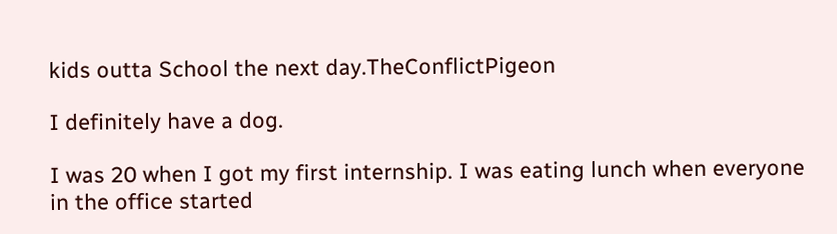kids outta School the next day.TheConflictPigeon

I definitely have a dog.

I was 20 when I got my first internship. I was eating lunch when everyone in the office started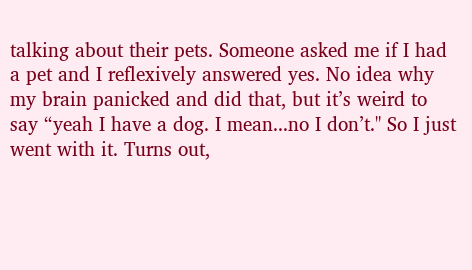talking about their pets. Someone asked me if I had a pet and I reflexively answered yes. No idea why my brain panicked and did that, but it’s weird to say “yeah I have a dog. I mean...no I don’t." So I just went with it. Turns out,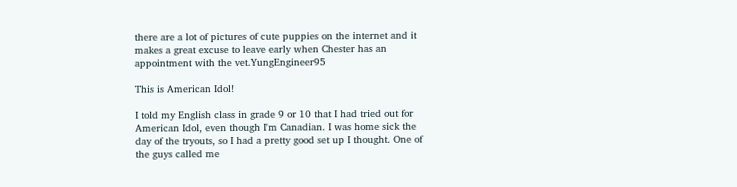there are a lot of pictures of cute puppies on the internet and it makes a great excuse to leave early when Chester has an appointment with the vet.YungEngineer95

This is American Idol!

I told my English class in grade 9 or 10 that I had tried out for American Idol, even though I'm Canadian. I was home sick the day of the tryouts, so I had a pretty good set up I thought. One of the guys called me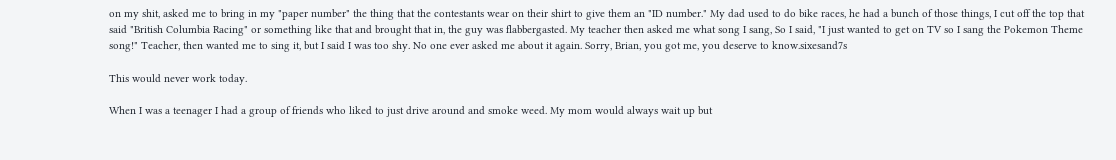on my shit, asked me to bring in my "paper number" the thing that the contestants wear on their shirt to give them an "ID number." My dad used to do bike races, he had a bunch of those things, I cut off the top that said "British Columbia Racing" or something like that and brought that in, the guy was flabbergasted. My teacher then asked me what song I sang, So I said, "I just wanted to get on TV so I sang the Pokemon Theme song!" Teacher, then wanted me to sing it, but I said I was too shy. No one ever asked me about it again. Sorry, Brian, you got me, you deserve to know.sixesand7s

This would never work today.

When I was a teenager I had a group of friends who liked to just drive around and smoke weed. My mom would always wait up but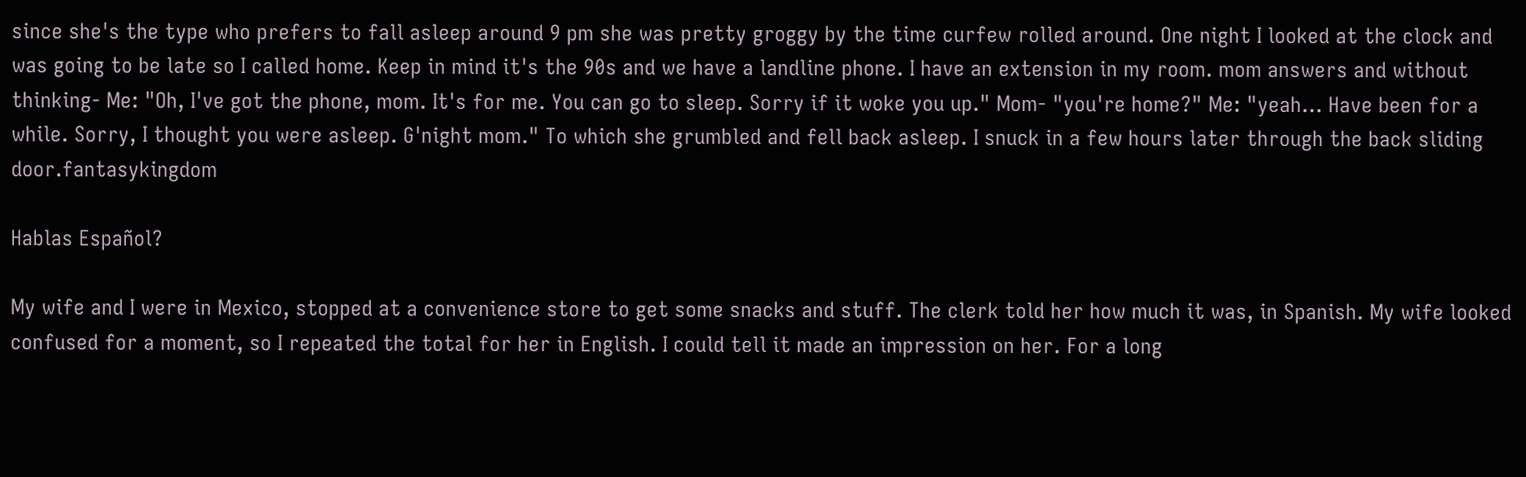since she's the type who prefers to fall asleep around 9 pm she was pretty groggy by the time curfew rolled around. One night I looked at the clock and was going to be late so I called home. Keep in mind it's the 90s and we have a landline phone. I have an extension in my room. mom answers and without thinking- Me: "Oh, I've got the phone, mom. It's for me. You can go to sleep. Sorry if it woke you up." Mom- "you're home?" Me: "yeah... Have been for a while. Sorry, I thought you were asleep. G'night mom." To which she grumbled and fell back asleep. I snuck in a few hours later through the back sliding door.fantasykingdom

Hablas Español?

My wife and I were in Mexico, stopped at a convenience store to get some snacks and stuff. The clerk told her how much it was, in Spanish. My wife looked confused for a moment, so I repeated the total for her in English. I could tell it made an impression on her. For a long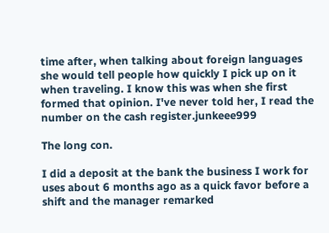time after, when talking about foreign languages she would tell people how quickly I pick up on it when traveling. I know this was when she first formed that opinion. I've never told her, I read the number on the cash register.junkeee999

The long con.

I did a deposit at the bank the business I work for uses about 6 months ago as a quick favor before a shift and the manager remarked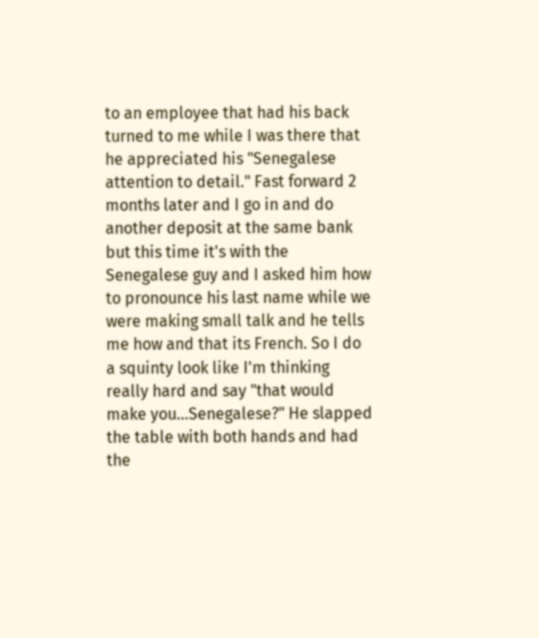to an employee that had his back turned to me while I was there that he appreciated his "Senegalese attention to detail." Fast forward 2 months later and I go in and do another deposit at the same bank but this time it's with the Senegalese guy and I asked him how to pronounce his last name while we were making small talk and he tells me how and that its French. So I do a squinty look like I'm thinking really hard and say "that would make you...Senegalese?" He slapped the table with both hands and had the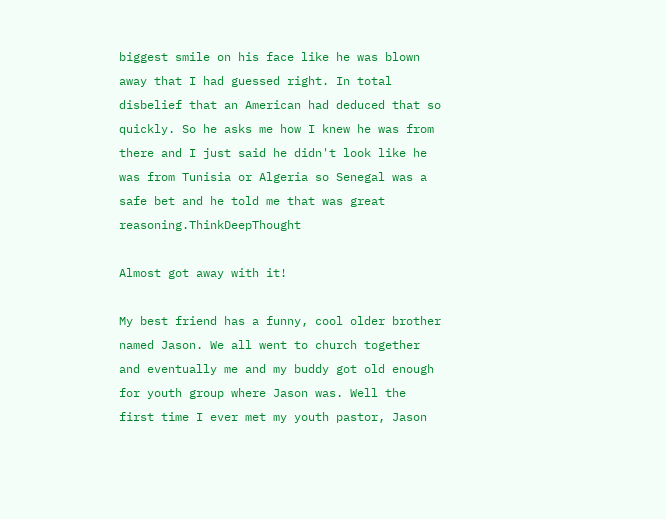biggest smile on his face like he was blown away that I had guessed right. In total disbelief that an American had deduced that so quickly. So he asks me how I knew he was from there and I just said he didn't look like he was from Tunisia or Algeria so Senegal was a safe bet and he told me that was great reasoning.ThinkDeepThought

Almost got away with it!

My best friend has a funny, cool older brother named Jason. We all went to church together and eventually me and my buddy got old enough for youth group where Jason was. Well the first time I ever met my youth pastor, Jason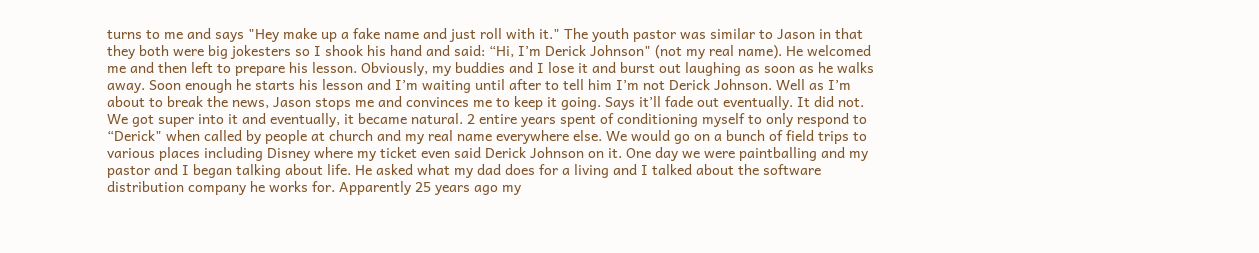turns to me and says "Hey make up a fake name and just roll with it." The youth pastor was similar to Jason in that they both were big jokesters so I shook his hand and said: “Hi, I’m Derick Johnson" (not my real name). He welcomed me and then left to prepare his lesson. Obviously, my buddies and I lose it and burst out laughing as soon as he walks away. Soon enough he starts his lesson and I’m waiting until after to tell him I’m not Derick Johnson. Well as I’m about to break the news, Jason stops me and convinces me to keep it going. Says it’ll fade out eventually. It did not. We got super into it and eventually, it became natural. 2 entire years spent of conditioning myself to only respond to “Derick" when called by people at church and my real name everywhere else. We would go on a bunch of field trips to various places including Disney where my ticket even said Derick Johnson on it. One day we were paintballing and my pastor and I began talking about life. He asked what my dad does for a living and I talked about the software distribution company he works for. Apparently 25 years ago my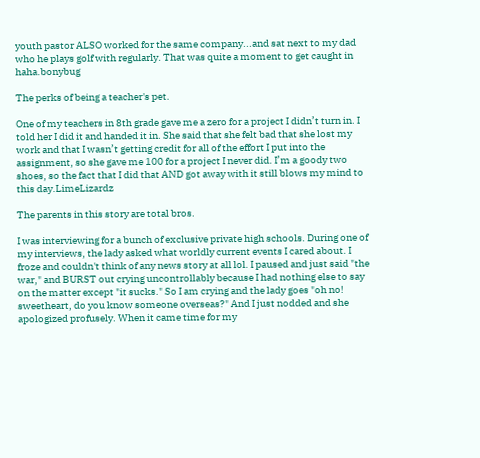youth pastor ALSO worked for the same company...and sat next to my dad who he plays golf with regularly. That was quite a moment to get caught in haha.bonybug

The perks of being a teacher's pet.

One of my teachers in 8th grade gave me a zero for a project I didn’t turn in. I told her I did it and handed it in. She said that she felt bad that she lost my work and that I wasn’t getting credit for all of the effort I put into the assignment, so she gave me 100 for a project I never did. I’m a goody two shoes, so the fact that I did that AND got away with it still blows my mind to this day.LimeLizardz

The parents in this story are total bros.

I was interviewing for a bunch of exclusive private high schools. During one of my interviews, the lady asked what worldly current events I cared about. I froze and couldn't think of any news story at all lol. I paused and just said "the war," and BURST out crying uncontrollably because I had nothing else to say on the matter except "it sucks." So I am crying and the lady goes "oh no! sweetheart, do you know someone overseas?" And I just nodded and she apologized profusely. When it came time for my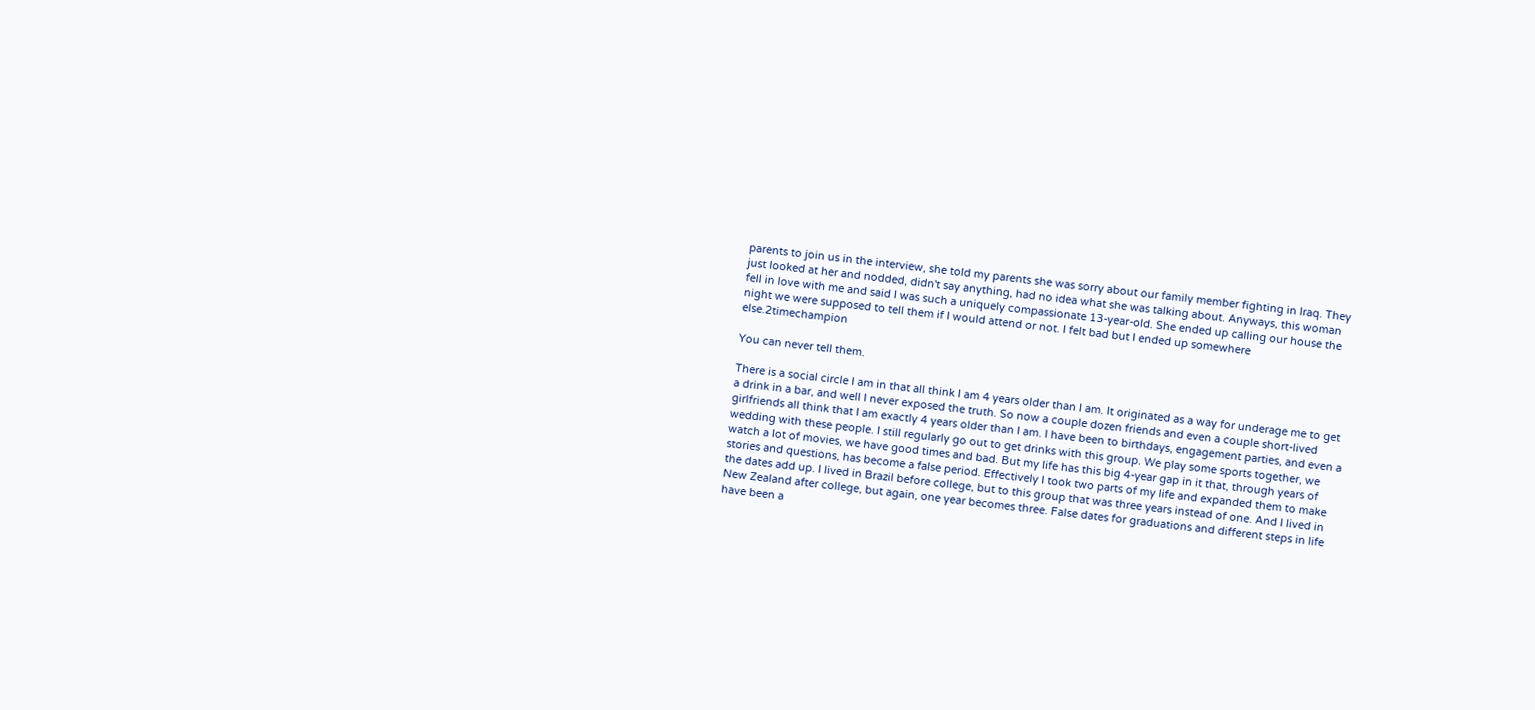parents to join us in the interview, she told my parents she was sorry about our family member fighting in Iraq. They just looked at her and nodded, didn't say anything, had no idea what she was talking about. Anyways, this woman fell in love with me and said I was such a uniquely compassionate 13-year-old. She ended up calling our house the night we were supposed to tell them if I would attend or not. I felt bad but I ended up somewhere else.2timechampion

You can never tell them.

There is a social circle I am in that all think I am 4 years older than I am. It originated as a way for underage me to get a drink in a bar, and well I never exposed the truth. So now a couple dozen friends and even a couple short-lived girlfriends all think that I am exactly 4 years older than I am. I have been to birthdays, engagement parties, and even a wedding with these people. I still regularly go out to get drinks with this group. We play some sports together, we watch a lot of movies, we have good times and bad. But my life has this big 4-year gap in it that, through years of stories and questions, has become a false period. Effectively I took two parts of my life and expanded them to make the dates add up. I lived in Brazil before college, but to this group that was three years instead of one. And I lived in New Zealand after college, but again, one year becomes three. False dates for graduations and different steps in life have been a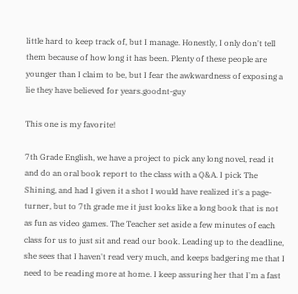little hard to keep track of, but I manage. Honestly, I only don't tell them because of how long it has been. Plenty of these people are younger than I claim to be, but I fear the awkwardness of exposing a lie they have believed for years.goodnt-guy

This one is my favorite!

7th Grade English, we have a project to pick any long novel, read it and do an oral book report to the class with a Q&A. I pick The Shining, and had I given it a shot I would have realized it's a page-turner, but to 7th grade me it just looks like a long book that is not as fun as video games. The Teacher set aside a few minutes of each class for us to just sit and read our book. Leading up to the deadline, she sees that I haven't read very much, and keeps badgering me that I need to be reading more at home. I keep assuring her that I'm a fast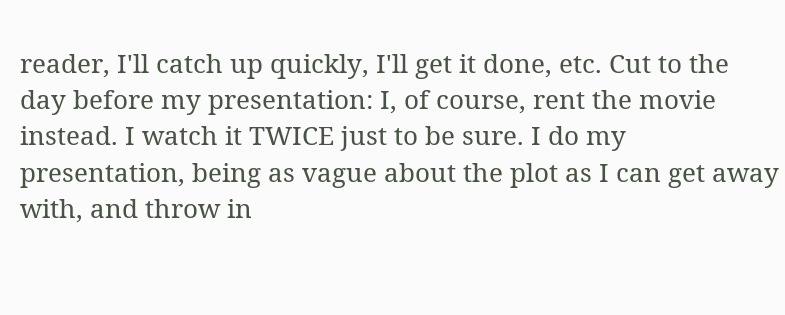reader, I'll catch up quickly, I'll get it done, etc. Cut to the day before my presentation: I, of course, rent the movie instead. I watch it TWICE just to be sure. I do my presentation, being as vague about the plot as I can get away with, and throw in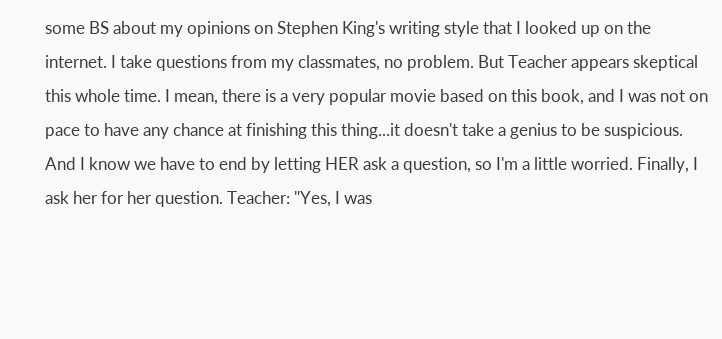some BS about my opinions on Stephen King's writing style that I looked up on the internet. I take questions from my classmates, no problem. But Teacher appears skeptical this whole time. I mean, there is a very popular movie based on this book, and I was not on pace to have any chance at finishing this thing...it doesn't take a genius to be suspicious. And I know we have to end by letting HER ask a question, so I'm a little worried. Finally, I ask her for her question. Teacher: "Yes, I was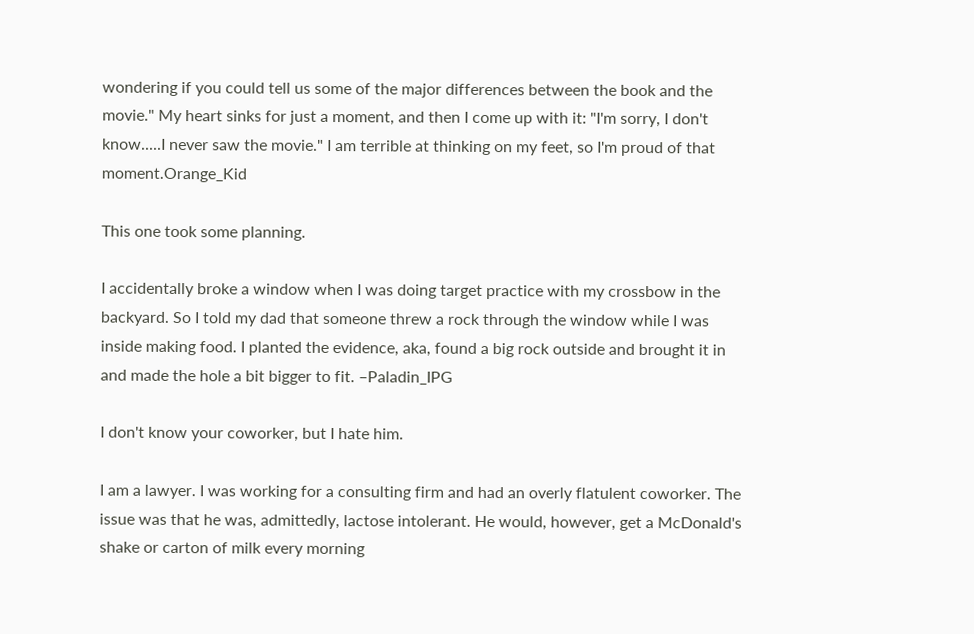wondering if you could tell us some of the major differences between the book and the movie." My heart sinks for just a moment, and then I come up with it: "I'm sorry, I don't know.....I never saw the movie." I am terrible at thinking on my feet, so I'm proud of that moment.Orange_Kid

This one took some planning.

I accidentally broke a window when I was doing target practice with my crossbow in the backyard. So I told my dad that someone threw a rock through the window while I was inside making food. I planted the evidence, aka, found a big rock outside and brought it in and made the hole a bit bigger to fit. –Paladin_IPG

I don't know your coworker, but I hate him.

I am a lawyer. I was working for a consulting firm and had an overly flatulent coworker. The issue was that he was, admittedly, lactose intolerant. He would, however, get a McDonald's shake or carton of milk every morning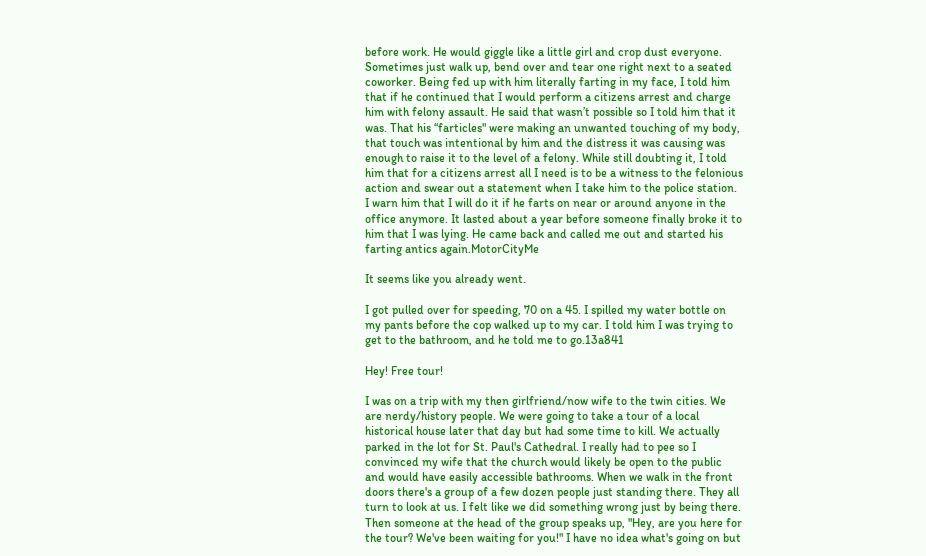before work. He would giggle like a little girl and crop dust everyone. Sometimes just walk up, bend over and tear one right next to a seated coworker. Being fed up with him literally farting in my face, I told him that if he continued that I would perform a citizens arrest and charge him with felony assault. He said that wasn’t possible so I told him that it was. That his “farticles" were making an unwanted touching of my body, that touch was intentional by him and the distress it was causing was enough to raise it to the level of a felony. While still doubting it, I told him that for a citizens arrest all I need is to be a witness to the felonious action and swear out a statement when I take him to the police station. I warn him that I will do it if he farts on near or around anyone in the office anymore. It lasted about a year before someone finally broke it to him that I was lying. He came back and called me out and started his farting antics again.MotorCityMe

It seems like you already went.

I got pulled over for speeding, 70 on a 45. I spilled my water bottle on my pants before the cop walked up to my car. I told him I was trying to get to the bathroom, and he told me to go.13a841

Hey! Free tour!

I was on a trip with my then girlfriend/now wife to the twin cities. We are nerdy/history people. We were going to take a tour of a local historical house later that day but had some time to kill. We actually parked in the lot for St. Paul's Cathedral. I really had to pee so I convinced my wife that the church would likely be open to the public and would have easily accessible bathrooms. When we walk in the front doors there's a group of a few dozen people just standing there. They all turn to look at us. I felt like we did something wrong just by being there. Then someone at the head of the group speaks up, "Hey, are you here for the tour? We've been waiting for you!" I have no idea what's going on but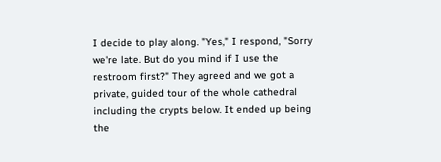I decide to play along. "Yes," I respond, "Sorry we're late. But do you mind if I use the restroom first?" They agreed and we got a private, guided tour of the whole cathedral including the crypts below. It ended up being the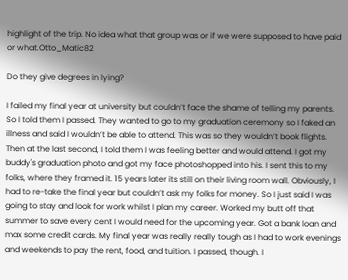highlight of the trip. No idea what that group was or if we were supposed to have paid or what.Otto_Matic82

Do they give degrees in lying?

I failed my final year at university but couldn’t face the shame of telling my parents. So I told them I passed. They wanted to go to my graduation ceremony so I faked an illness and said I wouldn’t be able to attend. This was so they wouldn’t book flights. Then at the last second, I told them I was feeling better and would attend. I got my buddy's graduation photo and got my face photoshopped into his. I sent this to my folks, where they framed it. 15 years later its still on their living room wall. Obviously, I had to re-take the final year but couldn’t ask my folks for money. So I just said I was going to stay and look for work whilst I plan my career. Worked my butt off that summer to save every cent I would need for the upcoming year. Got a bank loan and max some credit cards. My final year was really really tough as I had to work evenings and weekends to pay the rent, food, and tuition. I passed, though. I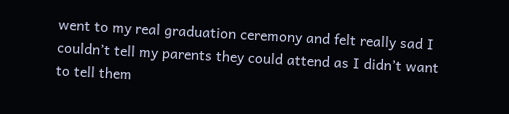went to my real graduation ceremony and felt really sad I couldn’t tell my parents they could attend as I didn’t want to tell them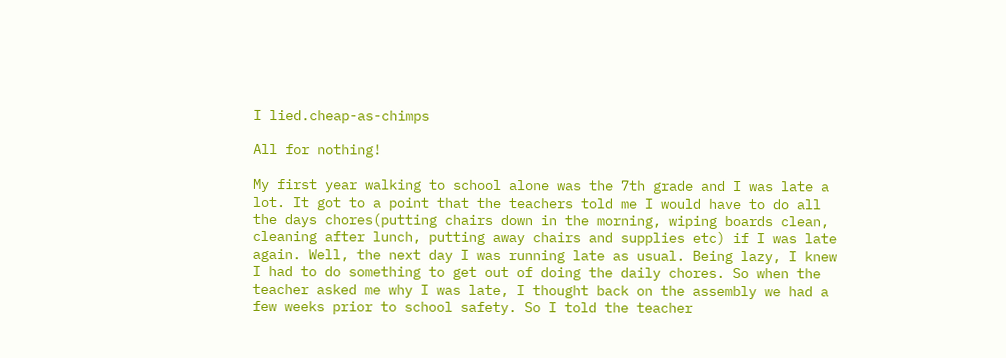I lied.cheap-as-chimps

All for nothing!

My first year walking to school alone was the 7th grade and I was late a lot. It got to a point that the teachers told me I would have to do all the days chores(putting chairs down in the morning, wiping boards clean, cleaning after lunch, putting away chairs and supplies etc) if I was late again. Well, the next day I was running late as usual. Being lazy, I knew I had to do something to get out of doing the daily chores. So when the teacher asked me why I was late, I thought back on the assembly we had a few weeks prior to school safety. So I told the teacher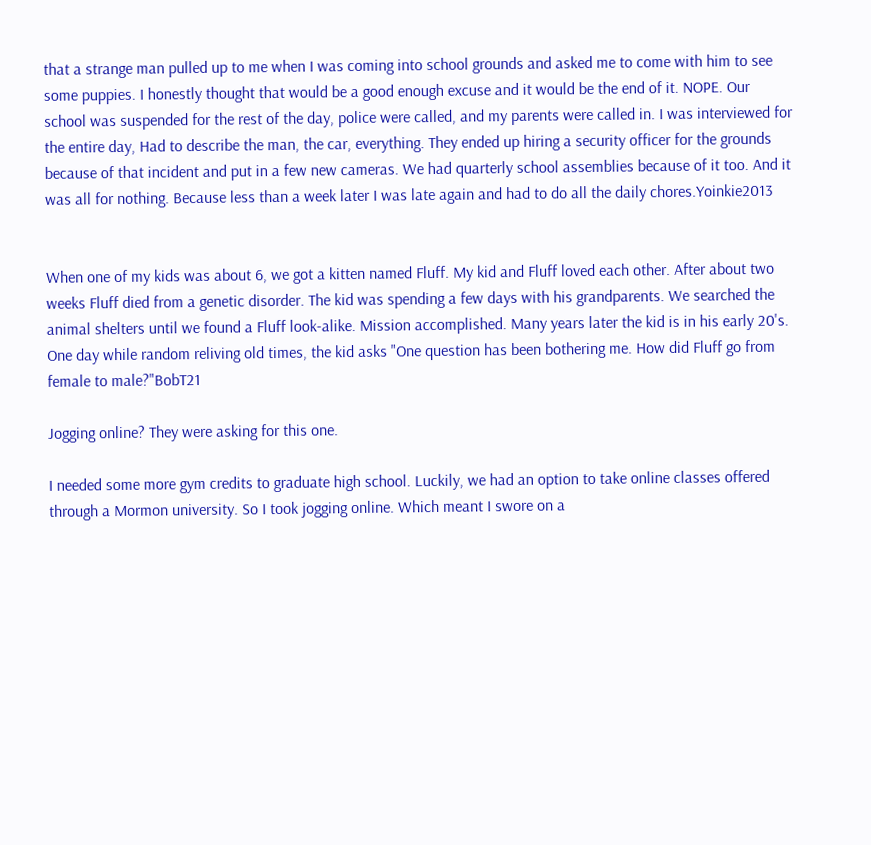that a strange man pulled up to me when I was coming into school grounds and asked me to come with him to see some puppies. I honestly thought that would be a good enough excuse and it would be the end of it. NOPE. Our school was suspended for the rest of the day, police were called, and my parents were called in. I was interviewed for the entire day, Had to describe the man, the car, everything. They ended up hiring a security officer for the grounds because of that incident and put in a few new cameras. We had quarterly school assemblies because of it too. And it was all for nothing. Because less than a week later I was late again and had to do all the daily chores.Yoinkie2013


When one of my kids was about 6, we got a kitten named Fluff. My kid and Fluff loved each other. After about two weeks Fluff died from a genetic disorder. The kid was spending a few days with his grandparents. We searched the animal shelters until we found a Fluff look-alike. Mission accomplished. Many years later the kid is in his early 20's. One day while random reliving old times, the kid asks "One question has been bothering me. How did Fluff go from female to male?"BobT21

Jogging online? They were asking for this one.

I needed some more gym credits to graduate high school. Luckily, we had an option to take online classes offered through a Mormon university. So I took jogging online. Which meant I swore on a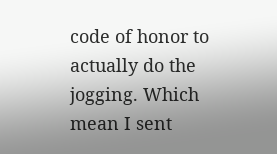code of honor to actually do the jogging. Which mean I sent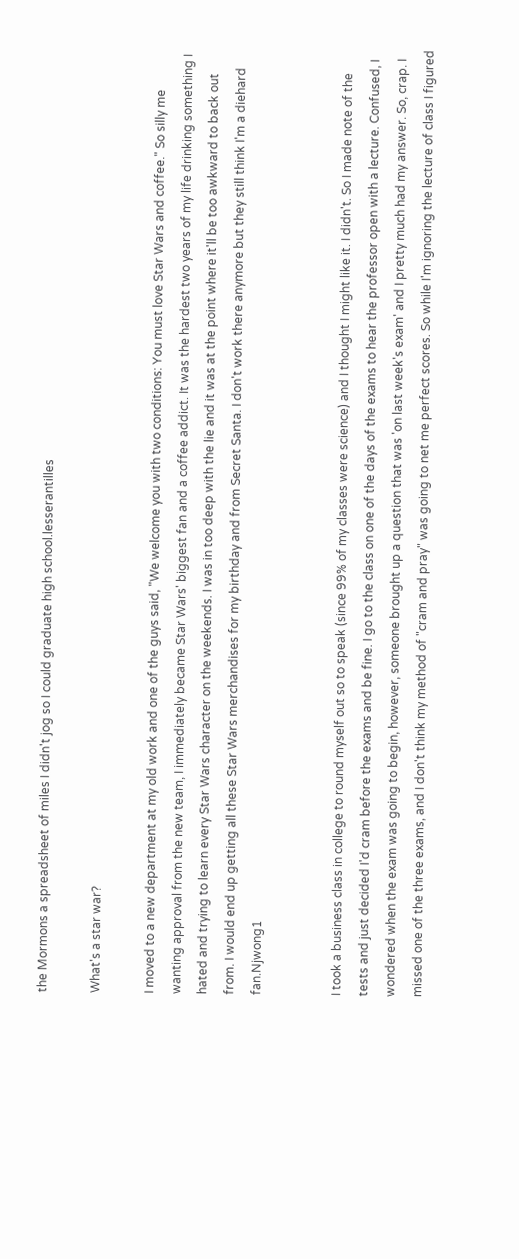the Mormons a spreadsheet of miles I didn't jog so I could graduate high school.lesserantilles

What's a star war?

I moved to a new department at my old work and one of the guys said, "We welcome you with two conditions: You must love Star Wars and coffee." So silly me wanting approval from the new team, I immediately became Star Wars' biggest fan and a coffee addict. It was the hardest two years of my life drinking something I hated and trying to learn every Star Wars character on the weekends. I was in too deep with the lie and it was at the point where it'll be too awkward to back out from. I would end up getting all these Star Wars merchandises for my birthday and from Secret Santa. I don't work there anymore but they still think I'm a diehard fan.Njwong1


I took a business class in college to round myself out so to speak (since 99% of my classes were science) and I thought I might like it. I didn't. So I made note of the tests and just decided I'd cram before the exams and be fine. I go to the class on one of the days of the exams to hear the professor open with a lecture. Confused, I wondered when the exam was going to begin, however, someone brought up a question that was 'on last week's exam' and I pretty much had my answer. So, crap. I missed one of the three exams, and I don't think my method of "cram and pray" was going to net me perfect scores. So while I'm ignoring the lecture of class I figured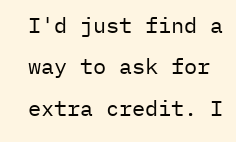I'd just find a way to ask for extra credit. I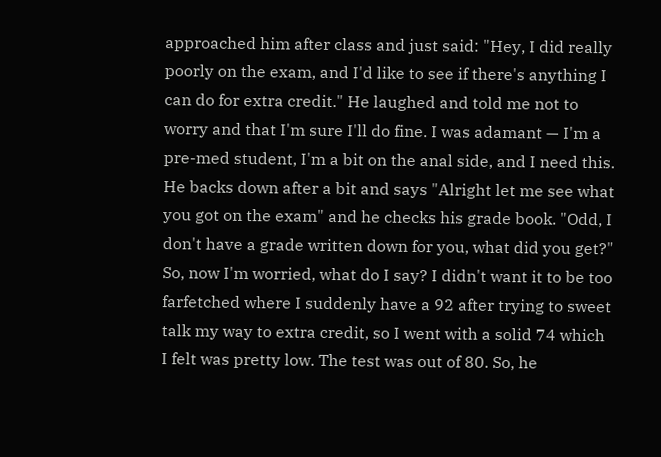approached him after class and just said: "Hey, I did really poorly on the exam, and I'd like to see if there's anything I can do for extra credit." He laughed and told me not to worry and that I'm sure I'll do fine. I was adamant — I'm a pre-med student, I'm a bit on the anal side, and I need this. He backs down after a bit and says "Alright let me see what you got on the exam" and he checks his grade book. "Odd, I don't have a grade written down for you, what did you get?" So, now I'm worried, what do I say? I didn't want it to be too farfetched where I suddenly have a 92 after trying to sweet talk my way to extra credit, so I went with a solid 74 which I felt was pretty low. The test was out of 80. So, he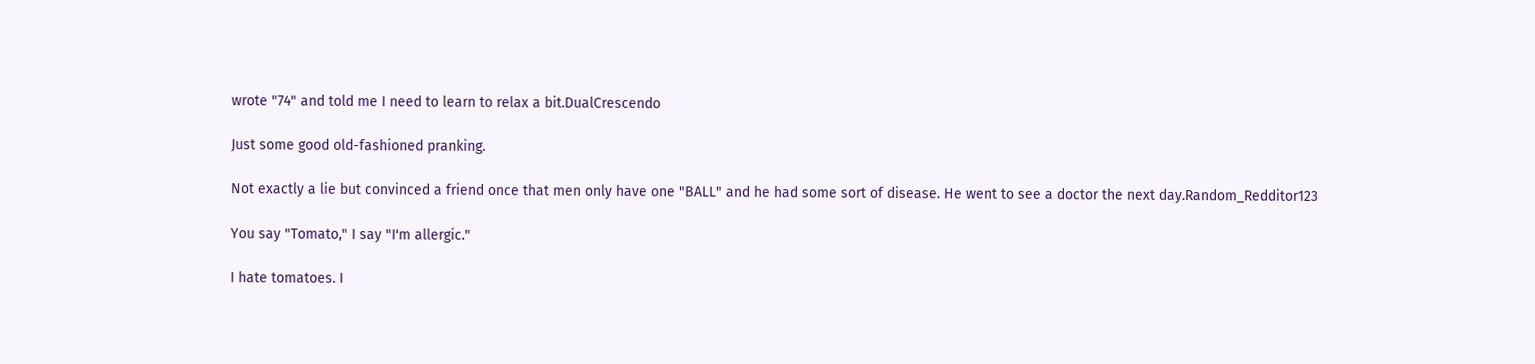wrote "74" and told me I need to learn to relax a bit.DualCrescendo

Just some good old-fashioned pranking.

Not exactly a lie but convinced a friend once that men only have one "BALL" and he had some sort of disease. He went to see a doctor the next day.Random_Redditor123

You say "Tomato," I say "I'm allergic."

I hate tomatoes. I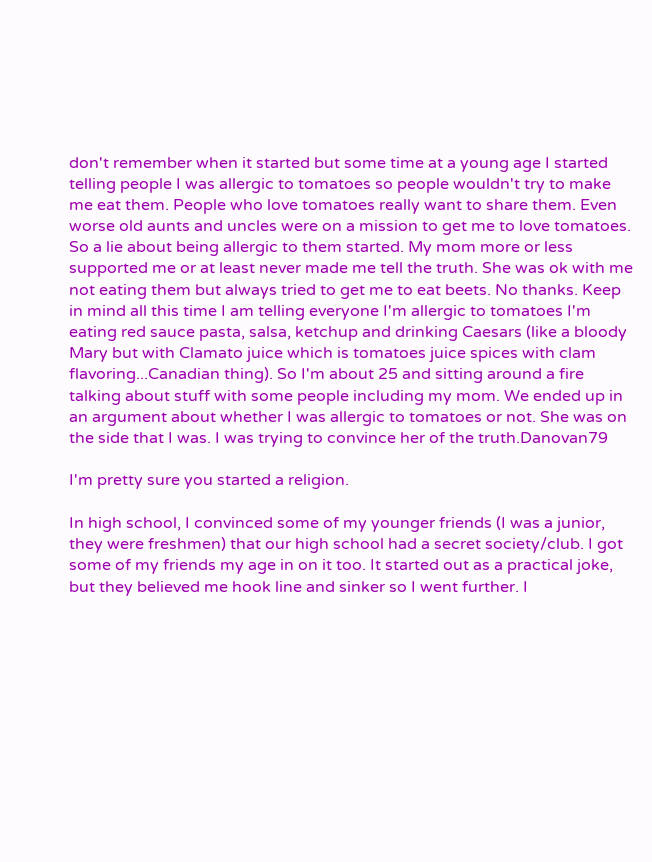don't remember when it started but some time at a young age I started telling people I was allergic to tomatoes so people wouldn't try to make me eat them. People who love tomatoes really want to share them. Even worse old aunts and uncles were on a mission to get me to love tomatoes. So a lie about being allergic to them started. My mom more or less supported me or at least never made me tell the truth. She was ok with me not eating them but always tried to get me to eat beets. No thanks. Keep in mind all this time I am telling everyone I'm allergic to tomatoes I'm eating red sauce pasta, salsa, ketchup and drinking Caesars (like a bloody Mary but with Clamato juice which is tomatoes juice spices with clam flavoring...Canadian thing). So I'm about 25 and sitting around a fire talking about stuff with some people including my mom. We ended up in an argument about whether I was allergic to tomatoes or not. She was on the side that I was. I was trying to convince her of the truth.Danovan79

I'm pretty sure you started a religion.

In high school, I convinced some of my younger friends (I was a junior, they were freshmen) that our high school had a secret society/club. I got some of my friends my age in on it too. It started out as a practical joke, but they believed me hook line and sinker so I went further. I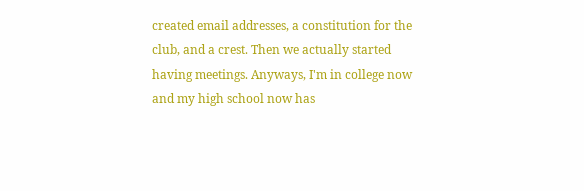created email addresses, a constitution for the club, and a crest. Then we actually started having meetings. Anyways, I'm in college now and my high school now has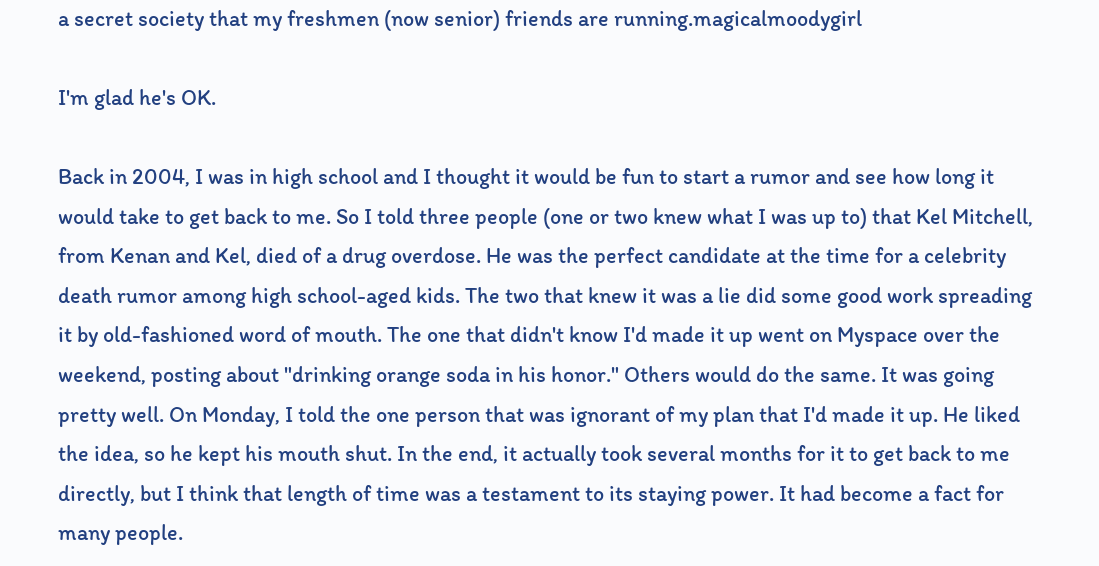a secret society that my freshmen (now senior) friends are running.magicalmoodygirl

I'm glad he's OK.

Back in 2004, I was in high school and I thought it would be fun to start a rumor and see how long it would take to get back to me. So I told three people (one or two knew what I was up to) that Kel Mitchell, from Kenan and Kel, died of a drug overdose. He was the perfect candidate at the time for a celebrity death rumor among high school-aged kids. The two that knew it was a lie did some good work spreading it by old-fashioned word of mouth. The one that didn't know I'd made it up went on Myspace over the weekend, posting about "drinking orange soda in his honor." Others would do the same. It was going pretty well. On Monday, I told the one person that was ignorant of my plan that I'd made it up. He liked the idea, so he kept his mouth shut. In the end, it actually took several months for it to get back to me directly, but I think that length of time was a testament to its staying power. It had become a fact for many people.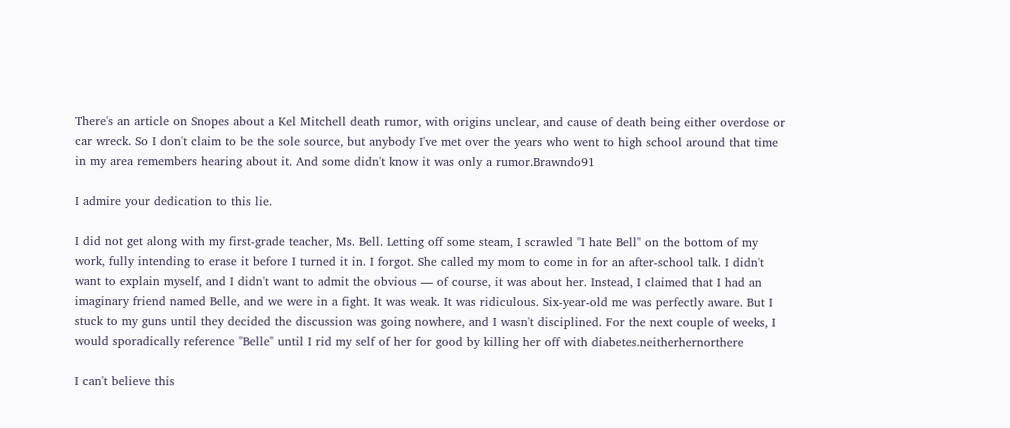There's an article on Snopes about a Kel Mitchell death rumor, with origins unclear, and cause of death being either overdose or car wreck. So I don't claim to be the sole source, but anybody I've met over the years who went to high school around that time in my area remembers hearing about it. And some didn't know it was only a rumor.Brawndo91

I admire your dedication to this lie.

I did not get along with my first-grade teacher, Ms. Bell. Letting off some steam, I scrawled "I hate Bell" on the bottom of my work, fully intending to erase it before I turned it in. I forgot. She called my mom to come in for an after-school talk. I didn't want to explain myself, and I didn't want to admit the obvious — of course, it was about her. Instead, I claimed that I had an imaginary friend named Belle, and we were in a fight. It was weak. It was ridiculous. Six-year-old me was perfectly aware. But I stuck to my guns until they decided the discussion was going nowhere, and I wasn't disciplined. For the next couple of weeks, I would sporadically reference "Belle" until I rid my self of her for good by killing her off with diabetes.neitherhernorthere

I can't believe this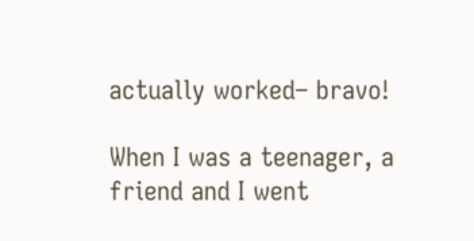actually worked– bravo!

When I was a teenager, a friend and I went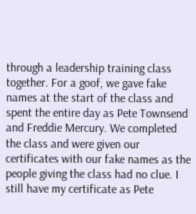through a leadership training class together. For a goof, we gave fake names at the start of the class and spent the entire day as Pete Townsend and Freddie Mercury. We completed the class and were given our certificates with our fake names as the people giving the class had no clue. I still have my certificate as Pete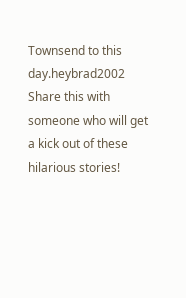Townsend to this day.heybrad2002 Share this with someone who will get a kick out of these hilarious stories!